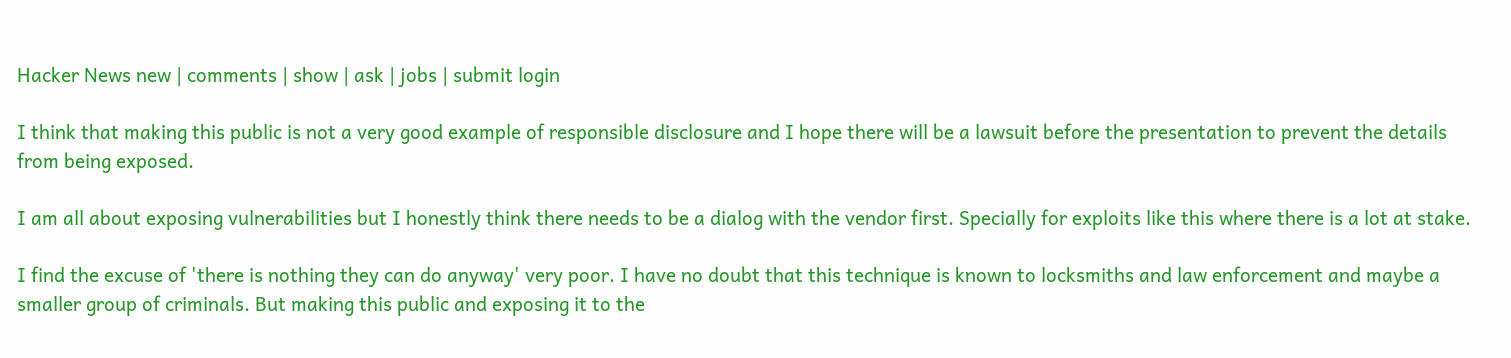Hacker News new | comments | show | ask | jobs | submit login

I think that making this public is not a very good example of responsible disclosure and I hope there will be a lawsuit before the presentation to prevent the details from being exposed.

I am all about exposing vulnerabilities but I honestly think there needs to be a dialog with the vendor first. Specially for exploits like this where there is a lot at stake.

I find the excuse of 'there is nothing they can do anyway' very poor. I have no doubt that this technique is known to locksmiths and law enforcement and maybe a smaller group of criminals. But making this public and exposing it to the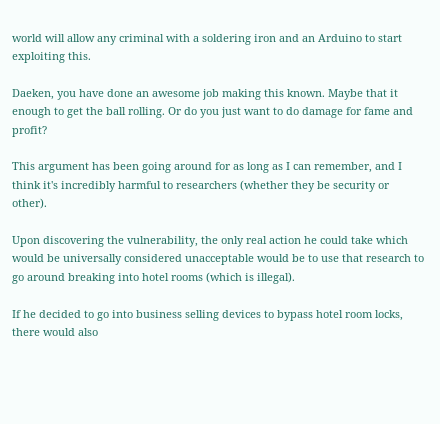world will allow any criminal with a soldering iron and an Arduino to start exploiting this.

Daeken, you have done an awesome job making this known. Maybe that it enough to get the ball rolling. Or do you just want to do damage for fame and profit?

This argument has been going around for as long as I can remember, and I think it's incredibly harmful to researchers (whether they be security or other).

Upon discovering the vulnerability, the only real action he could take which would be universally considered unacceptable would be to use that research to go around breaking into hotel rooms (which is illegal).

If he decided to go into business selling devices to bypass hotel room locks, there would also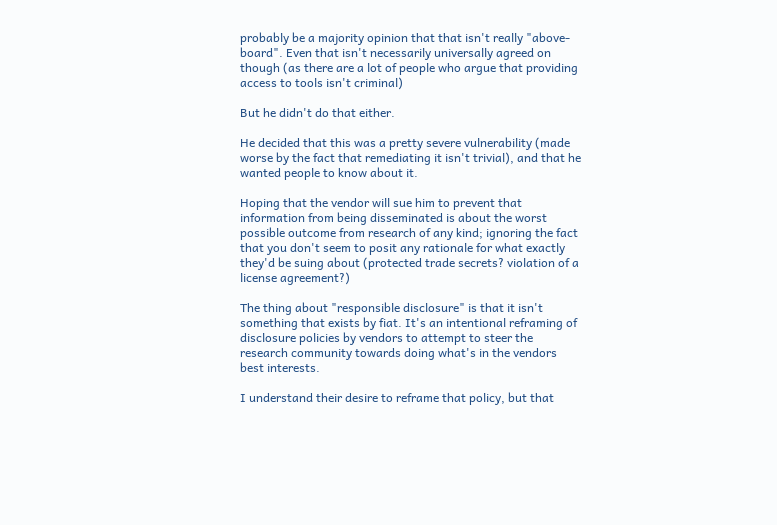probably be a majority opinion that that isn't really "above-board". Even that isn't necessarily universally agreed on though (as there are a lot of people who argue that providing access to tools isn't criminal)

But he didn't do that either.

He decided that this was a pretty severe vulnerability (made worse by the fact that remediating it isn't trivial), and that he wanted people to know about it.

Hoping that the vendor will sue him to prevent that information from being disseminated is about the worst possible outcome from research of any kind; ignoring the fact that you don't seem to posit any rationale for what exactly they'd be suing about (protected trade secrets? violation of a license agreement?)

The thing about "responsible disclosure" is that it isn't something that exists by fiat. It's an intentional reframing of disclosure policies by vendors to attempt to steer the research community towards doing what's in the vendors best interests.

I understand their desire to reframe that policy, but that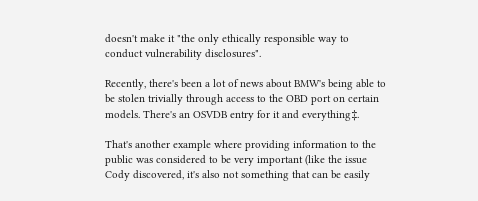doesn't make it "the only ethically responsible way to conduct vulnerability disclosures".

Recently, there's been a lot of news about BMW's being able to be stolen trivially through access to the OBD port on certain models. There's an OSVDB entry for it and everything‡.

That's another example where providing information to the public was considered to be very important (like the issue Cody discovered, it's also not something that can be easily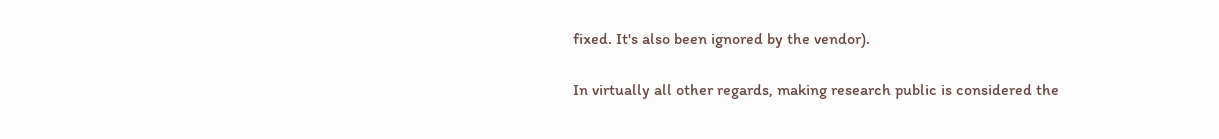fixed. It's also been ignored by the vendor).

In virtually all other regards, making research public is considered the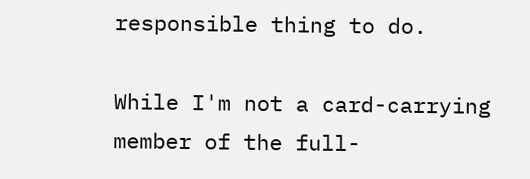responsible thing to do.

While I'm not a card-carrying member of the full-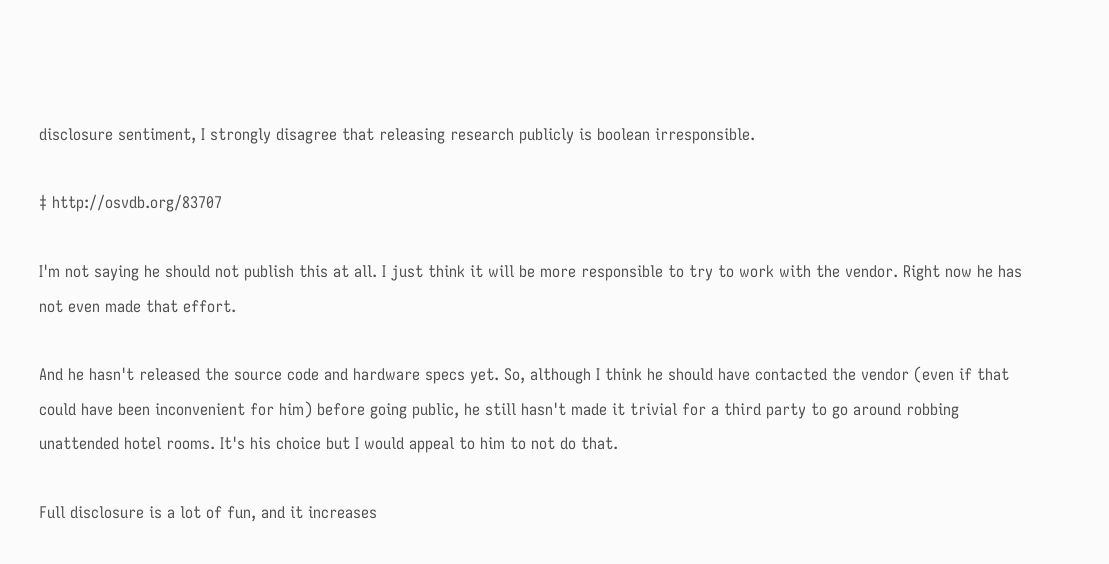disclosure sentiment, I strongly disagree that releasing research publicly is boolean irresponsible.

‡ http://osvdb.org/83707

I'm not saying he should not publish this at all. I just think it will be more responsible to try to work with the vendor. Right now he has not even made that effort.

And he hasn't released the source code and hardware specs yet. So, although I think he should have contacted the vendor (even if that could have been inconvenient for him) before going public, he still hasn't made it trivial for a third party to go around robbing unattended hotel rooms. It's his choice but I would appeal to him to not do that.

Full disclosure is a lot of fun, and it increases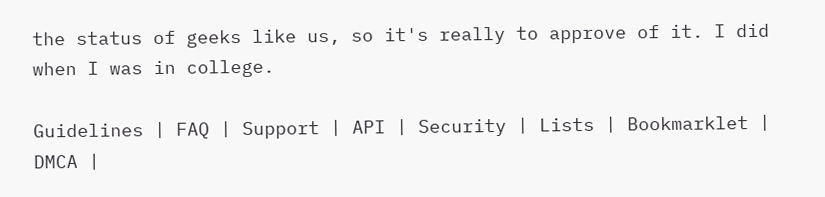the status of geeks like us, so it's really to approve of it. I did when I was in college.

Guidelines | FAQ | Support | API | Security | Lists | Bookmarklet | DMCA |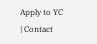Apply to YC | Contact